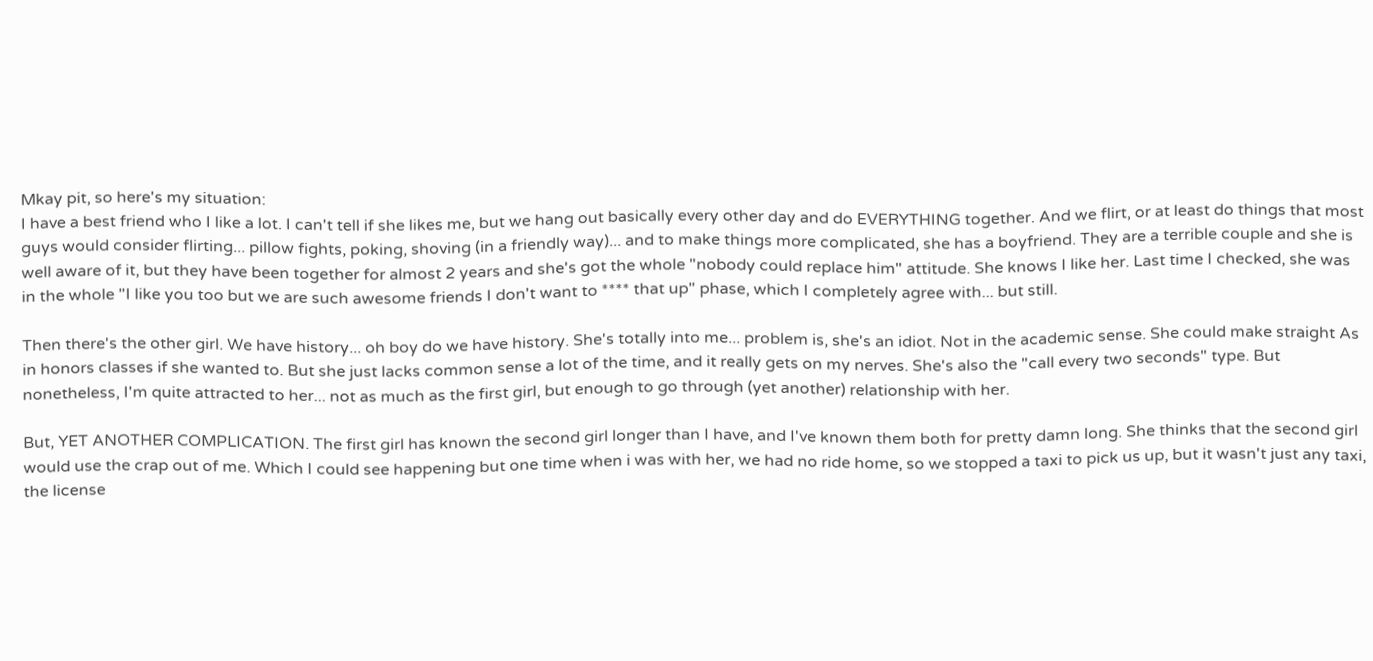Mkay pit, so here's my situation:
I have a best friend who I like a lot. I can't tell if she likes me, but we hang out basically every other day and do EVERYTHING together. And we flirt, or at least do things that most guys would consider flirting... pillow fights, poking, shoving (in a friendly way)... and to make things more complicated, she has a boyfriend. They are a terrible couple and she is well aware of it, but they have been together for almost 2 years and she's got the whole "nobody could replace him" attitude. She knows I like her. Last time I checked, she was in the whole "I like you too but we are such awesome friends I don't want to **** that up" phase, which I completely agree with... but still.

Then there's the other girl. We have history... oh boy do we have history. She's totally into me... problem is, she's an idiot. Not in the academic sense. She could make straight As in honors classes if she wanted to. But she just lacks common sense a lot of the time, and it really gets on my nerves. She's also the "call every two seconds" type. But nonetheless, I'm quite attracted to her... not as much as the first girl, but enough to go through (yet another) relationship with her.

But, YET ANOTHER COMPLICATION. The first girl has known the second girl longer than I have, and I've known them both for pretty damn long. She thinks that the second girl would use the crap out of me. Which I could see happening but one time when i was with her, we had no ride home, so we stopped a taxi to pick us up, but it wasn't just any taxi, the license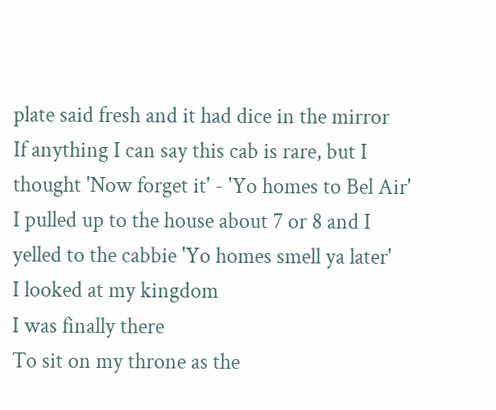plate said fresh and it had dice in the mirror
If anything I can say this cab is rare, but I thought 'Now forget it' - 'Yo homes to Bel Air'
I pulled up to the house about 7 or 8 and I yelled to the cabbie 'Yo homes smell ya later'
I looked at my kingdom
I was finally there
To sit on my throne as the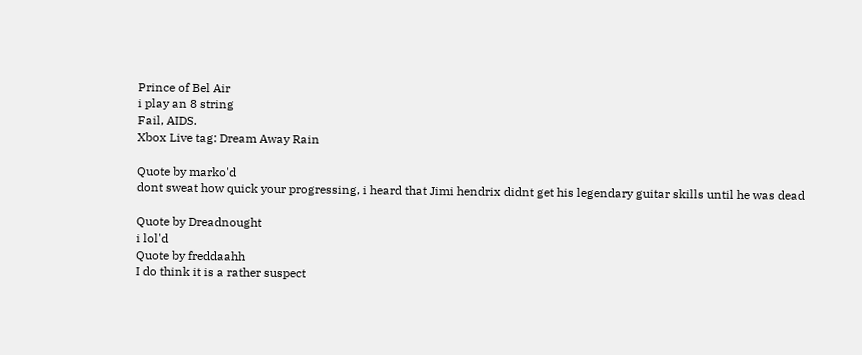Prince of Bel Air
i play an 8 string
Fail, AIDS.
Xbox Live tag: Dream Away Rain

Quote by marko'd
dont sweat how quick your progressing, i heard that Jimi hendrix didnt get his legendary guitar skills until he was dead

Quote by Dreadnought
i lol'd
Quote by freddaahh
I do think it is a rather suspect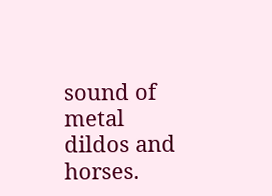sound of metal dildos and horses.